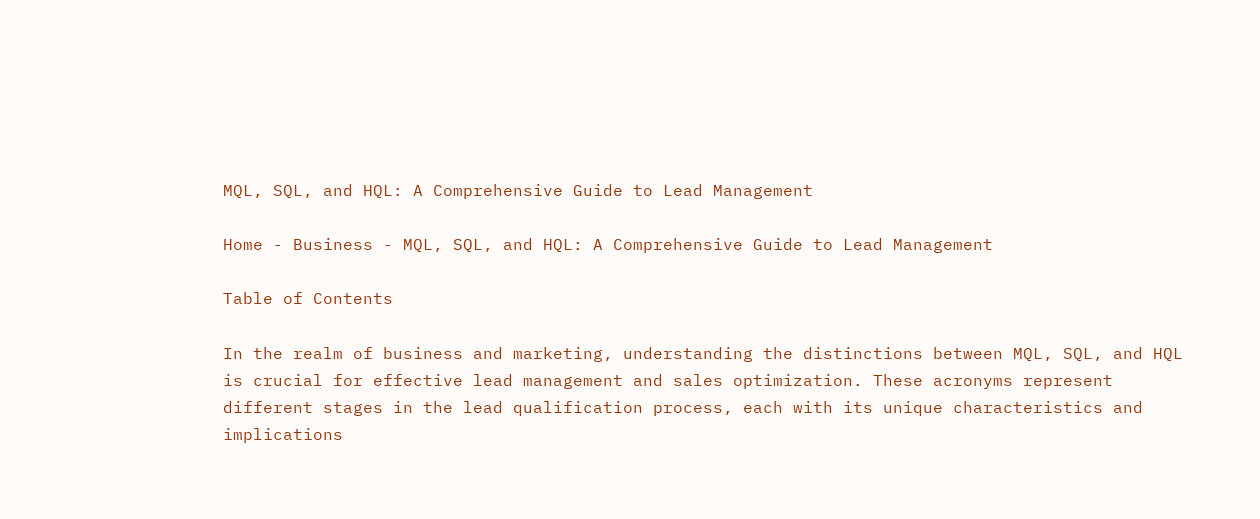MQL, SQL, and HQL: A Comprehensive Guide to Lead Management

Home - Business - MQL, SQL, and HQL: A Comprehensive Guide to Lead Management

Table of Contents

In the realm of business and marketing, understanding the distinctions between MQL, SQL, and HQL is crucial for effective lead management and sales optimization. These acronyms represent different stages in the lead qualification process, each with its unique characteristics and implications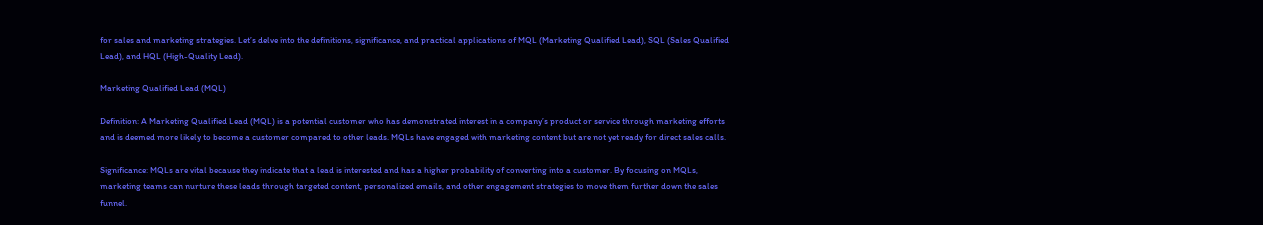for sales and marketing strategies. Let’s delve into the definitions, significance, and practical applications of MQL (Marketing Qualified Lead), SQL (Sales Qualified Lead), and HQL (High-Quality Lead).

Marketing Qualified Lead (MQL)

Definition: A Marketing Qualified Lead (MQL) is a potential customer who has demonstrated interest in a company’s product or service through marketing efforts and is deemed more likely to become a customer compared to other leads. MQLs have engaged with marketing content but are not yet ready for direct sales calls.

Significance: MQLs are vital because they indicate that a lead is interested and has a higher probability of converting into a customer. By focusing on MQLs, marketing teams can nurture these leads through targeted content, personalized emails, and other engagement strategies to move them further down the sales funnel.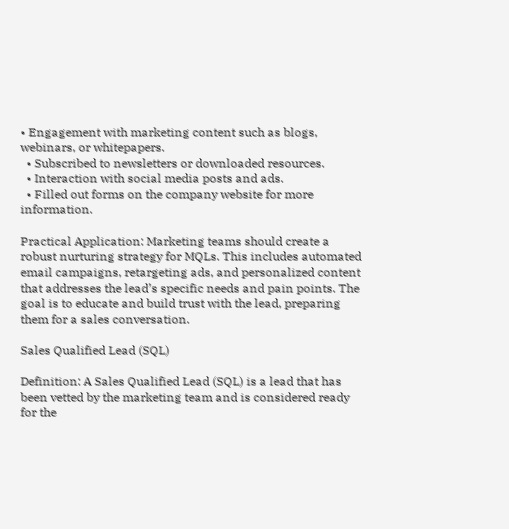• Engagement with marketing content such as blogs, webinars, or whitepapers.
  • Subscribed to newsletters or downloaded resources.
  • Interaction with social media posts and ads.
  • Filled out forms on the company website for more information.

Practical Application: Marketing teams should create a robust nurturing strategy for MQLs. This includes automated email campaigns, retargeting ads, and personalized content that addresses the lead’s specific needs and pain points. The goal is to educate and build trust with the lead, preparing them for a sales conversation.

Sales Qualified Lead (SQL)

Definition: A Sales Qualified Lead (SQL) is a lead that has been vetted by the marketing team and is considered ready for the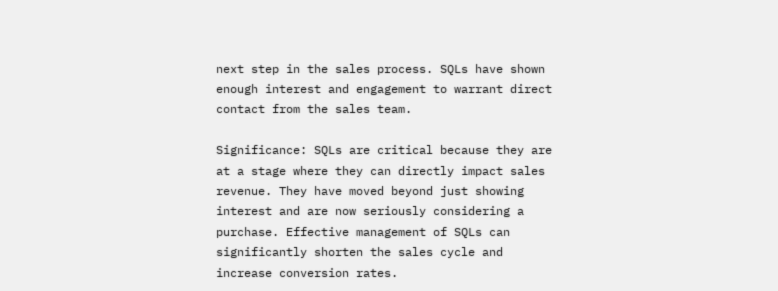next step in the sales process. SQLs have shown enough interest and engagement to warrant direct contact from the sales team.

Significance: SQLs are critical because they are at a stage where they can directly impact sales revenue. They have moved beyond just showing interest and are now seriously considering a purchase. Effective management of SQLs can significantly shorten the sales cycle and increase conversion rates.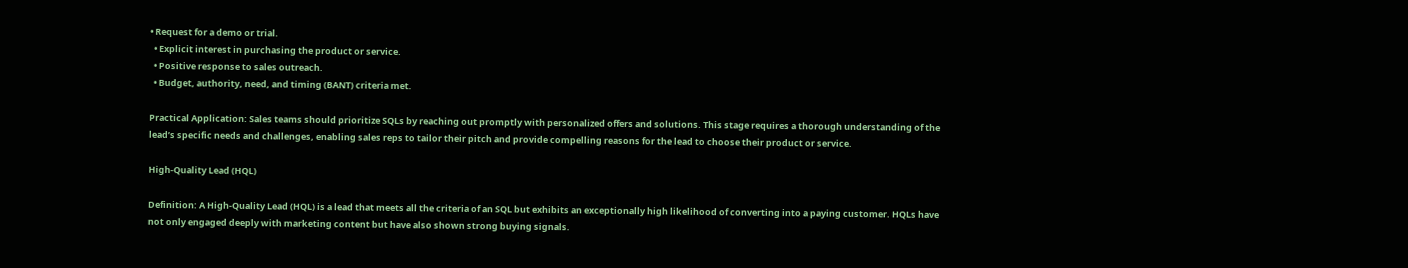• Request for a demo or trial.
  • Explicit interest in purchasing the product or service.
  • Positive response to sales outreach.
  • Budget, authority, need, and timing (BANT) criteria met.

Practical Application: Sales teams should prioritize SQLs by reaching out promptly with personalized offers and solutions. This stage requires a thorough understanding of the lead’s specific needs and challenges, enabling sales reps to tailor their pitch and provide compelling reasons for the lead to choose their product or service.

High-Quality Lead (HQL)

Definition: A High-Quality Lead (HQL) is a lead that meets all the criteria of an SQL but exhibits an exceptionally high likelihood of converting into a paying customer. HQLs have not only engaged deeply with marketing content but have also shown strong buying signals.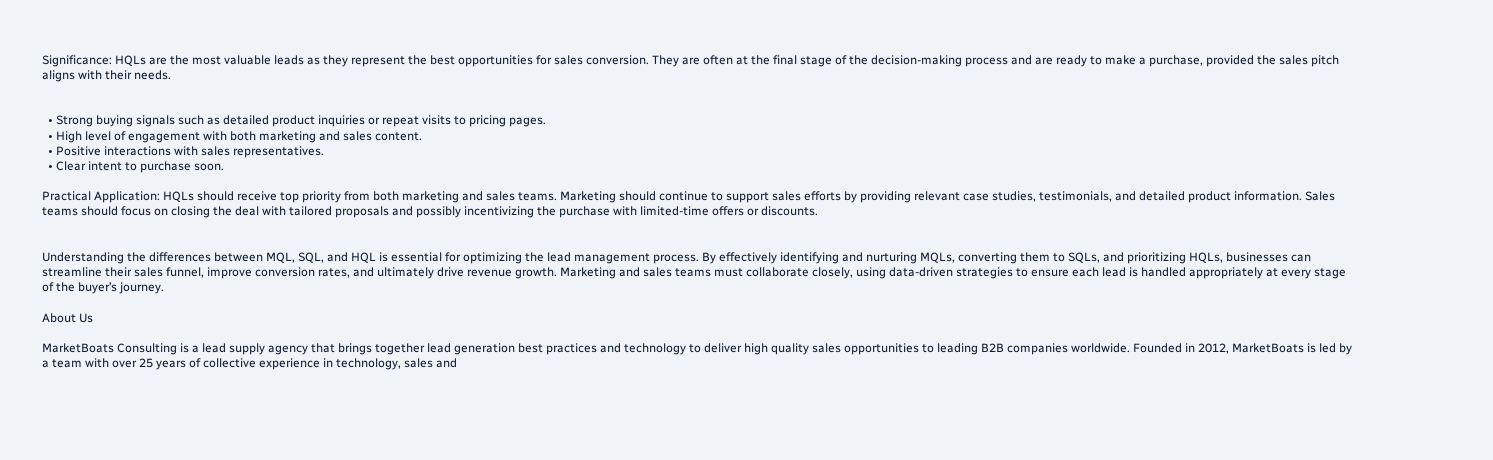Significance: HQLs are the most valuable leads as they represent the best opportunities for sales conversion. They are often at the final stage of the decision-making process and are ready to make a purchase, provided the sales pitch aligns with their needs.


  • Strong buying signals such as detailed product inquiries or repeat visits to pricing pages.
  • High level of engagement with both marketing and sales content.
  • Positive interactions with sales representatives.
  • Clear intent to purchase soon.

Practical Application: HQLs should receive top priority from both marketing and sales teams. Marketing should continue to support sales efforts by providing relevant case studies, testimonials, and detailed product information. Sales teams should focus on closing the deal with tailored proposals and possibly incentivizing the purchase with limited-time offers or discounts.


Understanding the differences between MQL, SQL, and HQL is essential for optimizing the lead management process. By effectively identifying and nurturing MQLs, converting them to SQLs, and prioritizing HQLs, businesses can streamline their sales funnel, improve conversion rates, and ultimately drive revenue growth. Marketing and sales teams must collaborate closely, using data-driven strategies to ensure each lead is handled appropriately at every stage of the buyer’s journey.

About Us

MarketBoats Consulting is a lead supply agency that brings together lead generation best practices and technology to deliver high quality sales opportunities to leading B2B companies worldwide. Founded in 2012, MarketBoats is led by a team with over 25 years of collective experience in technology, sales and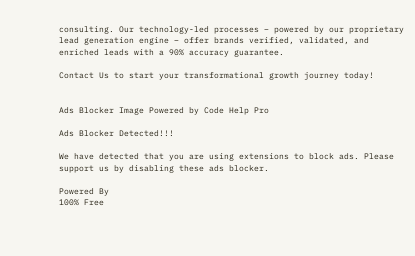consulting. Our technology-led processes – powered by our proprietary lead generation engine – offer brands verified, validated, and enriched leads with a 90% accuracy guarantee.

Contact Us to start your transformational growth journey today!


Ads Blocker Image Powered by Code Help Pro

Ads Blocker Detected!!!

We have detected that you are using extensions to block ads. Please support us by disabling these ads blocker.

Powered By
100% Free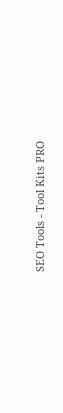SEO Tools - Tool Kits PRO